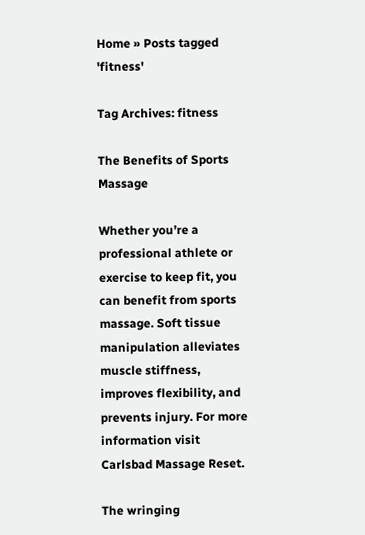Home » Posts tagged 'fitness'

Tag Archives: fitness

The Benefits of Sports Massage

Whether you’re a professional athlete or exercise to keep fit, you can benefit from sports massage. Soft tissue manipulation alleviates muscle stiffness, improves flexibility, and prevents injury. For more information visit Carlsbad Massage Reset.

The wringing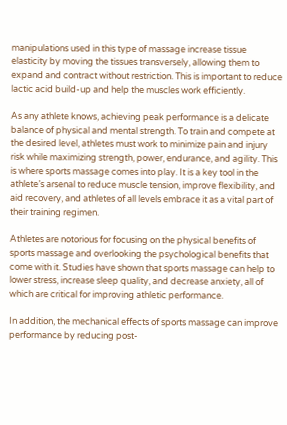manipulations used in this type of massage increase tissue elasticity by moving the tissues transversely, allowing them to expand and contract without restriction. This is important to reduce lactic acid build-up and help the muscles work efficiently.

As any athlete knows, achieving peak performance is a delicate balance of physical and mental strength. To train and compete at the desired level, athletes must work to minimize pain and injury risk while maximizing strength, power, endurance, and agility. This is where sports massage comes into play. It is a key tool in the athlete’s arsenal to reduce muscle tension, improve flexibility, and aid recovery, and athletes of all levels embrace it as a vital part of their training regimen.

Athletes are notorious for focusing on the physical benefits of sports massage and overlooking the psychological benefits that come with it. Studies have shown that sports massage can help to lower stress, increase sleep quality, and decrease anxiety, all of which are critical for improving athletic performance.

In addition, the mechanical effects of sports massage can improve performance by reducing post-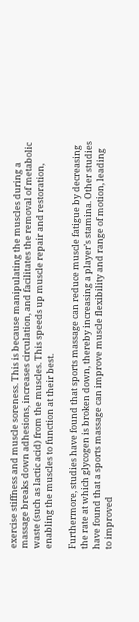exercise stiffness and muscle soreness. This is because manipulating the muscles during a massage breaks down adhesions, increases circulation, and facilitates the removal of metabolic waste (such as lactic acid) from the muscles. This speeds up muscle repair and restoration, enabling the muscles to function at their best.

Furthermore, studies have found that sports massage can reduce muscle fatigue by decreasing the rate at which glycogen is broken down, thereby increasing a player’s stamina. Other studies have found that a sports massage can improve muscle flexibility and range of motion, leading to improved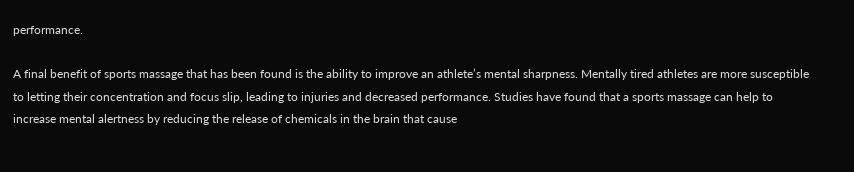performance.

A final benefit of sports massage that has been found is the ability to improve an athlete’s mental sharpness. Mentally tired athletes are more susceptible to letting their concentration and focus slip, leading to injuries and decreased performance. Studies have found that a sports massage can help to increase mental alertness by reducing the release of chemicals in the brain that cause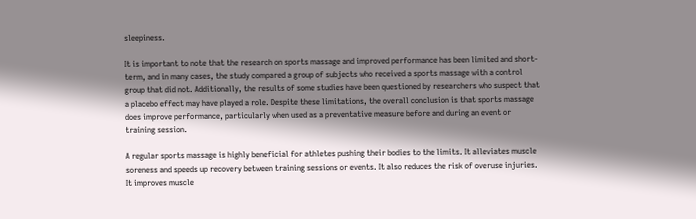sleepiness.

It is important to note that the research on sports massage and improved performance has been limited and short-term, and in many cases, the study compared a group of subjects who received a sports massage with a control group that did not. Additionally, the results of some studies have been questioned by researchers who suspect that a placebo effect may have played a role. Despite these limitations, the overall conclusion is that sports massage does improve performance, particularly when used as a preventative measure before and during an event or training session.

A regular sports massage is highly beneficial for athletes pushing their bodies to the limits. It alleviates muscle soreness and speeds up recovery between training sessions or events. It also reduces the risk of overuse injuries. It improves muscle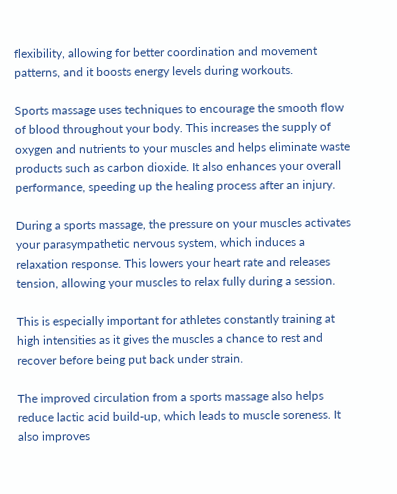flexibility, allowing for better coordination and movement patterns, and it boosts energy levels during workouts.

Sports massage uses techniques to encourage the smooth flow of blood throughout your body. This increases the supply of oxygen and nutrients to your muscles and helps eliminate waste products such as carbon dioxide. It also enhances your overall performance, speeding up the healing process after an injury.

During a sports massage, the pressure on your muscles activates your parasympathetic nervous system, which induces a relaxation response. This lowers your heart rate and releases tension, allowing your muscles to relax fully during a session.

This is especially important for athletes constantly training at high intensities as it gives the muscles a chance to rest and recover before being put back under strain.

The improved circulation from a sports massage also helps reduce lactic acid build-up, which leads to muscle soreness. It also improves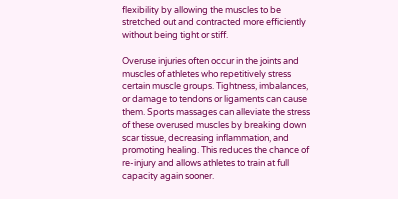flexibility by allowing the muscles to be stretched out and contracted more efficiently without being tight or stiff.

Overuse injuries often occur in the joints and muscles of athletes who repetitively stress certain muscle groups. Tightness, imbalances, or damage to tendons or ligaments can cause them. Sports massages can alleviate the stress of these overused muscles by breaking down scar tissue, decreasing inflammation, and promoting healing. This reduces the chance of re-injury and allows athletes to train at full capacity again sooner.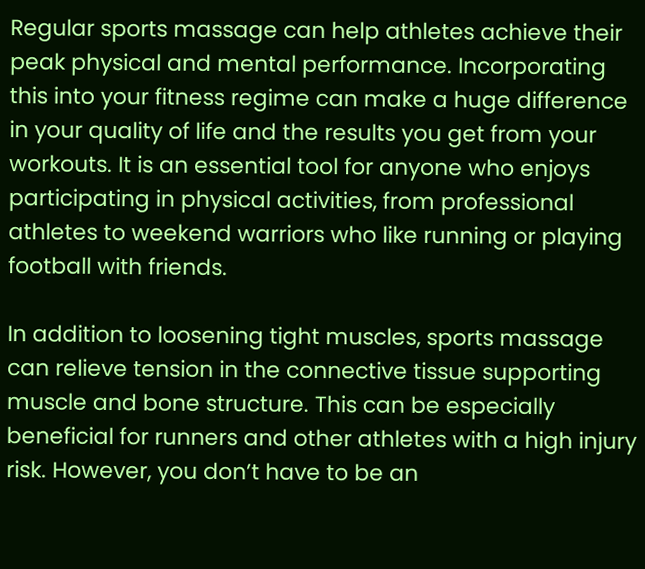Regular sports massage can help athletes achieve their peak physical and mental performance. Incorporating this into your fitness regime can make a huge difference in your quality of life and the results you get from your workouts. It is an essential tool for anyone who enjoys participating in physical activities, from professional athletes to weekend warriors who like running or playing football with friends.

In addition to loosening tight muscles, sports massage can relieve tension in the connective tissue supporting muscle and bone structure. This can be especially beneficial for runners and other athletes with a high injury risk. However, you don’t have to be an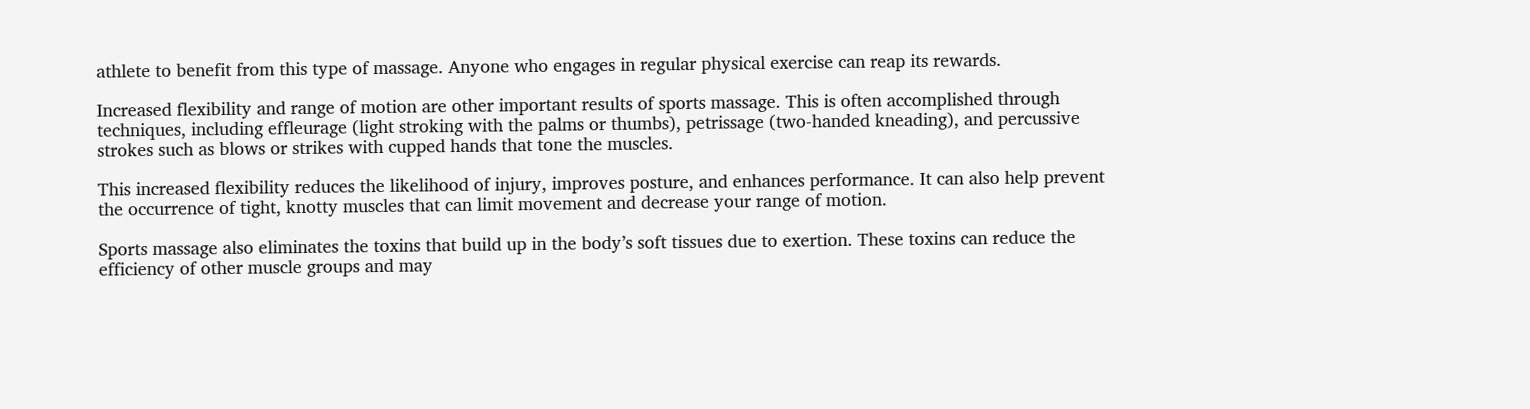athlete to benefit from this type of massage. Anyone who engages in regular physical exercise can reap its rewards.

Increased flexibility and range of motion are other important results of sports massage. This is often accomplished through techniques, including effleurage (light stroking with the palms or thumbs), petrissage (two-handed kneading), and percussive strokes such as blows or strikes with cupped hands that tone the muscles.

This increased flexibility reduces the likelihood of injury, improves posture, and enhances performance. It can also help prevent the occurrence of tight, knotty muscles that can limit movement and decrease your range of motion.

Sports massage also eliminates the toxins that build up in the body’s soft tissues due to exertion. These toxins can reduce the efficiency of other muscle groups and may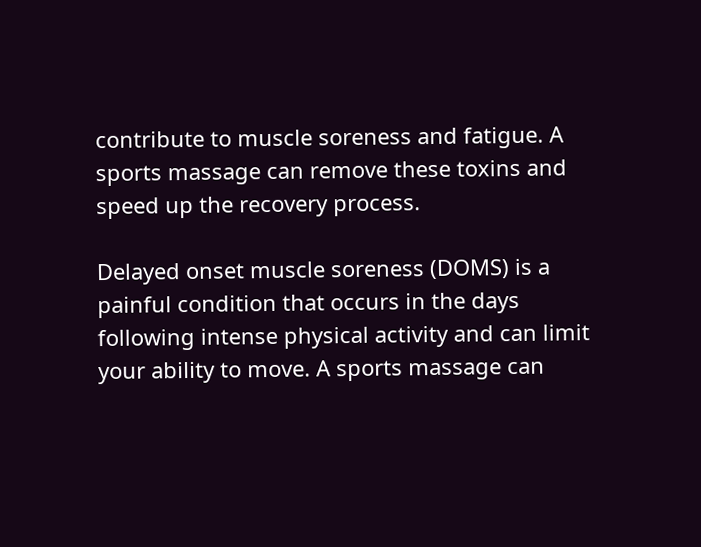contribute to muscle soreness and fatigue. A sports massage can remove these toxins and speed up the recovery process.

Delayed onset muscle soreness (DOMS) is a painful condition that occurs in the days following intense physical activity and can limit your ability to move. A sports massage can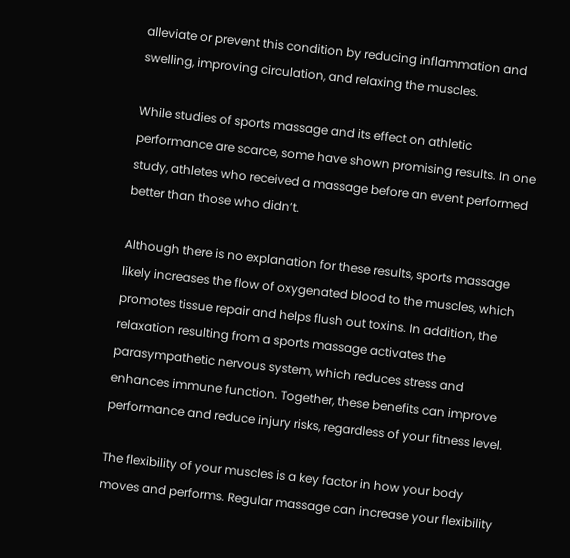alleviate or prevent this condition by reducing inflammation and swelling, improving circulation, and relaxing the muscles.

While studies of sports massage and its effect on athletic performance are scarce, some have shown promising results. In one study, athletes who received a massage before an event performed better than those who didn’t.

Although there is no explanation for these results, sports massage likely increases the flow of oxygenated blood to the muscles, which promotes tissue repair and helps flush out toxins. In addition, the relaxation resulting from a sports massage activates the parasympathetic nervous system, which reduces stress and enhances immune function. Together, these benefits can improve performance and reduce injury risks, regardless of your fitness level.

The flexibility of your muscles is a key factor in how your body moves and performs. Regular massage can increase your flexibility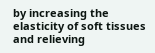by increasing the elasticity of soft tissues and relieving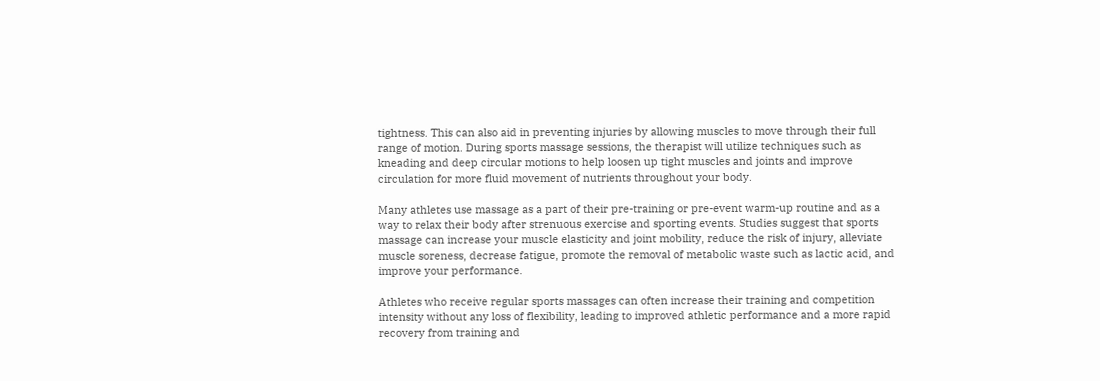tightness. This can also aid in preventing injuries by allowing muscles to move through their full range of motion. During sports massage sessions, the therapist will utilize techniques such as kneading and deep circular motions to help loosen up tight muscles and joints and improve circulation for more fluid movement of nutrients throughout your body.

Many athletes use massage as a part of their pre-training or pre-event warm-up routine and as a way to relax their body after strenuous exercise and sporting events. Studies suggest that sports massage can increase your muscle elasticity and joint mobility, reduce the risk of injury, alleviate muscle soreness, decrease fatigue, promote the removal of metabolic waste such as lactic acid, and improve your performance.

Athletes who receive regular sports massages can often increase their training and competition intensity without any loss of flexibility, leading to improved athletic performance and a more rapid recovery from training and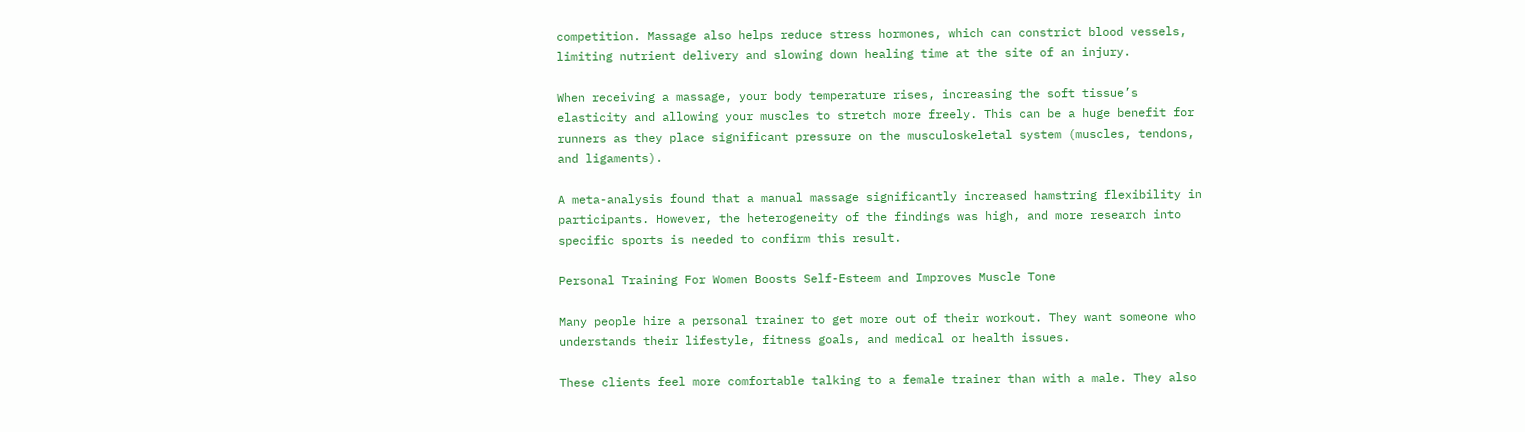competition. Massage also helps reduce stress hormones, which can constrict blood vessels, limiting nutrient delivery and slowing down healing time at the site of an injury.

When receiving a massage, your body temperature rises, increasing the soft tissue’s elasticity and allowing your muscles to stretch more freely. This can be a huge benefit for runners as they place significant pressure on the musculoskeletal system (muscles, tendons, and ligaments).

A meta-analysis found that a manual massage significantly increased hamstring flexibility in participants. However, the heterogeneity of the findings was high, and more research into specific sports is needed to confirm this result.

Personal Training For Women Boosts Self-Esteem and Improves Muscle Tone

Many people hire a personal trainer to get more out of their workout. They want someone who understands their lifestyle, fitness goals, and medical or health issues.

These clients feel more comfortable talking to a female trainer than with a male. They also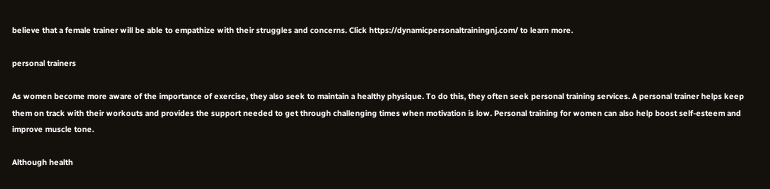believe that a female trainer will be able to empathize with their struggles and concerns. Click https://dynamicpersonaltrainingnj.com/ to learn more.

personal trainers

As women become more aware of the importance of exercise, they also seek to maintain a healthy physique. To do this, they often seek personal training services. A personal trainer helps keep them on track with their workouts and provides the support needed to get through challenging times when motivation is low. Personal training for women can also help boost self-esteem and improve muscle tone.

Although health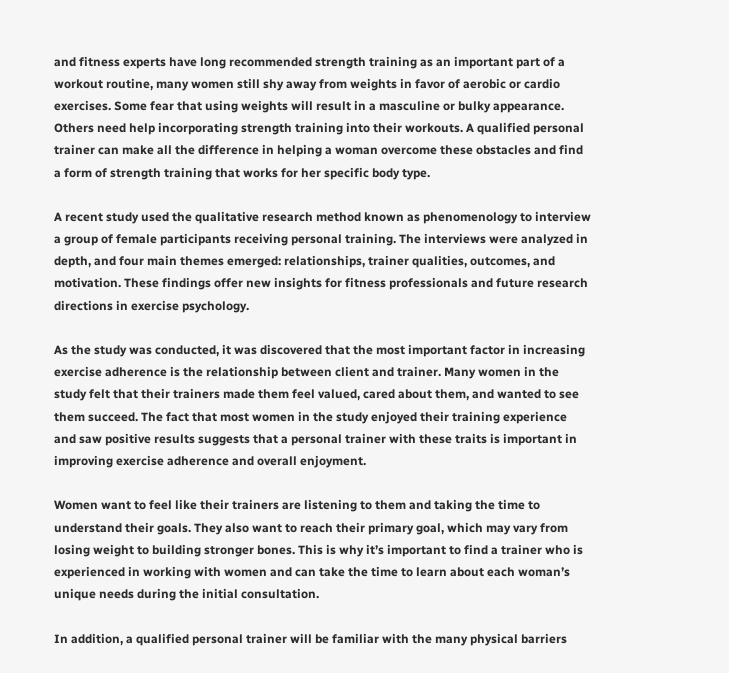and fitness experts have long recommended strength training as an important part of a workout routine, many women still shy away from weights in favor of aerobic or cardio exercises. Some fear that using weights will result in a masculine or bulky appearance. Others need help incorporating strength training into their workouts. A qualified personal trainer can make all the difference in helping a woman overcome these obstacles and find a form of strength training that works for her specific body type.

A recent study used the qualitative research method known as phenomenology to interview a group of female participants receiving personal training. The interviews were analyzed in depth, and four main themes emerged: relationships, trainer qualities, outcomes, and motivation. These findings offer new insights for fitness professionals and future research directions in exercise psychology.

As the study was conducted, it was discovered that the most important factor in increasing exercise adherence is the relationship between client and trainer. Many women in the study felt that their trainers made them feel valued, cared about them, and wanted to see them succeed. The fact that most women in the study enjoyed their training experience and saw positive results suggests that a personal trainer with these traits is important in improving exercise adherence and overall enjoyment.

Women want to feel like their trainers are listening to them and taking the time to understand their goals. They also want to reach their primary goal, which may vary from losing weight to building stronger bones. This is why it’s important to find a trainer who is experienced in working with women and can take the time to learn about each woman’s unique needs during the initial consultation.

In addition, a qualified personal trainer will be familiar with the many physical barriers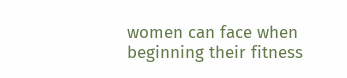women can face when beginning their fitness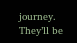journey. They’ll be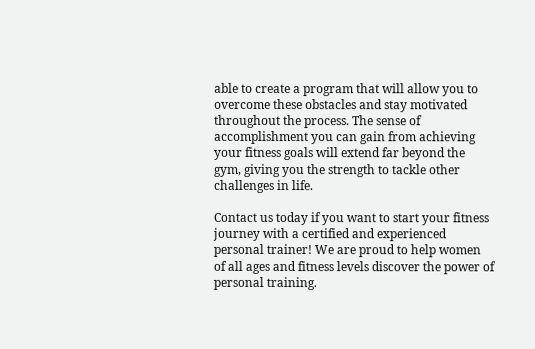able to create a program that will allow you to overcome these obstacles and stay motivated throughout the process. The sense of accomplishment you can gain from achieving your fitness goals will extend far beyond the gym, giving you the strength to tackle other challenges in life.

Contact us today if you want to start your fitness journey with a certified and experienced personal trainer! We are proud to help women of all ages and fitness levels discover the power of personal training.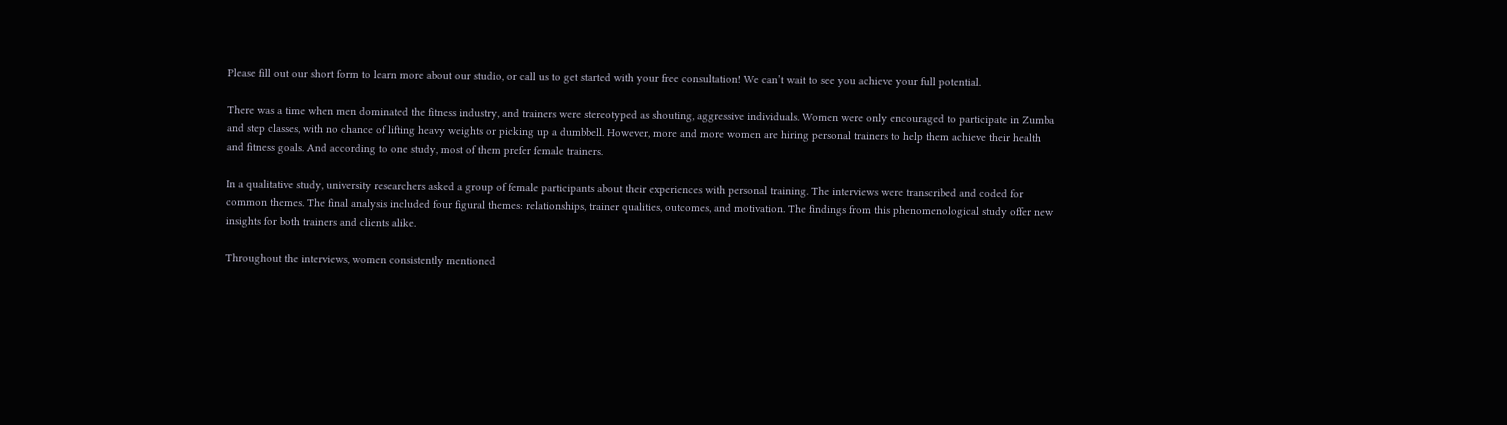Please fill out our short form to learn more about our studio, or call us to get started with your free consultation! We can’t wait to see you achieve your full potential.

There was a time when men dominated the fitness industry, and trainers were stereotyped as shouting, aggressive individuals. Women were only encouraged to participate in Zumba and step classes, with no chance of lifting heavy weights or picking up a dumbbell. However, more and more women are hiring personal trainers to help them achieve their health and fitness goals. And according to one study, most of them prefer female trainers.

In a qualitative study, university researchers asked a group of female participants about their experiences with personal training. The interviews were transcribed and coded for common themes. The final analysis included four figural themes: relationships, trainer qualities, outcomes, and motivation. The findings from this phenomenological study offer new insights for both trainers and clients alike.

Throughout the interviews, women consistently mentioned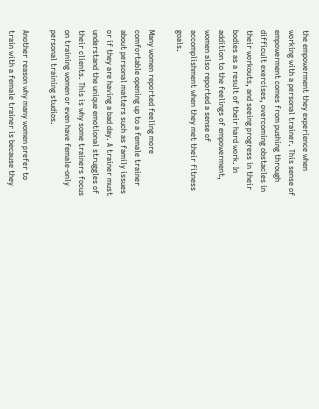the empowerment they experience when working with a personal trainer. This sense of empowerment comes from pushing through difficult exercises, overcoming obstacles in their workouts, and seeing progress in their bodies as a result of their hard work. In addition to the feelings of empowerment, women also reported a sense of accomplishment when they met their fitness goals.

Many women reported feeling more comfortable opening up to a female trainer about personal matters such as family issues or if they are having a bad day. A trainer must understand the unique emotional struggles of their clients. This is why some trainers focus on training women or even have female-only personal training studios.

Another reason why many women prefer to train with a female trainer is because they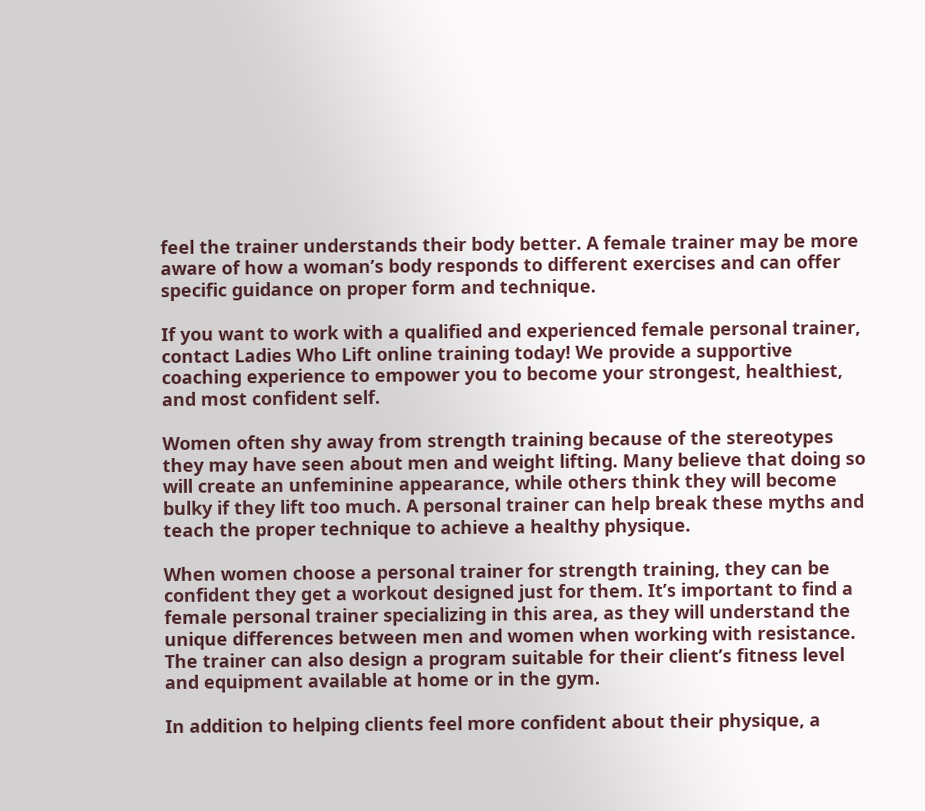feel the trainer understands their body better. A female trainer may be more aware of how a woman’s body responds to different exercises and can offer specific guidance on proper form and technique.

If you want to work with a qualified and experienced female personal trainer, contact Ladies Who Lift online training today! We provide a supportive coaching experience to empower you to become your strongest, healthiest, and most confident self.

Women often shy away from strength training because of the stereotypes they may have seen about men and weight lifting. Many believe that doing so will create an unfeminine appearance, while others think they will become bulky if they lift too much. A personal trainer can help break these myths and teach the proper technique to achieve a healthy physique.

When women choose a personal trainer for strength training, they can be confident they get a workout designed just for them. It’s important to find a female personal trainer specializing in this area, as they will understand the unique differences between men and women when working with resistance. The trainer can also design a program suitable for their client’s fitness level and equipment available at home or in the gym.

In addition to helping clients feel more confident about their physique, a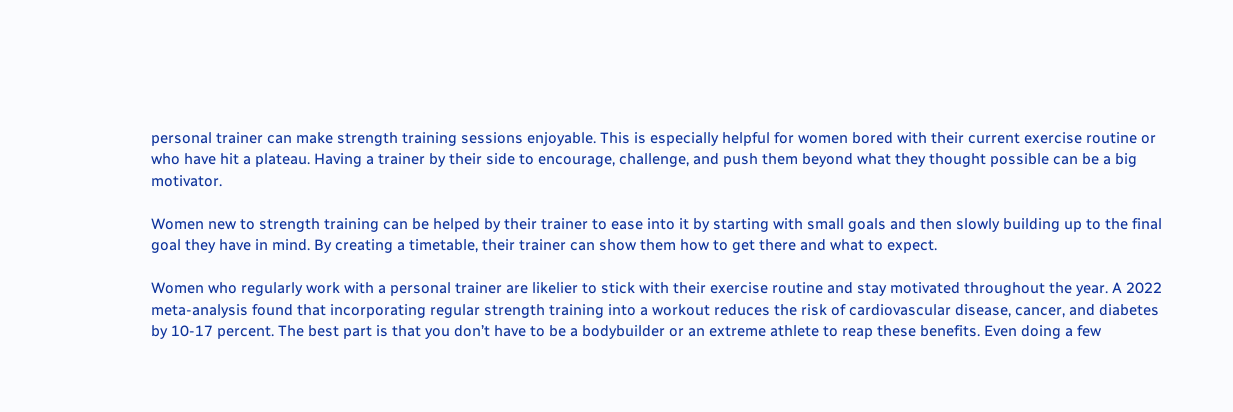personal trainer can make strength training sessions enjoyable. This is especially helpful for women bored with their current exercise routine or who have hit a plateau. Having a trainer by their side to encourage, challenge, and push them beyond what they thought possible can be a big motivator.

Women new to strength training can be helped by their trainer to ease into it by starting with small goals and then slowly building up to the final goal they have in mind. By creating a timetable, their trainer can show them how to get there and what to expect.

Women who regularly work with a personal trainer are likelier to stick with their exercise routine and stay motivated throughout the year. A 2022 meta-analysis found that incorporating regular strength training into a workout reduces the risk of cardiovascular disease, cancer, and diabetes by 10-17 percent. The best part is that you don’t have to be a bodybuilder or an extreme athlete to reap these benefits. Even doing a few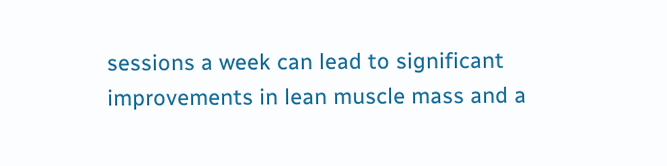sessions a week can lead to significant improvements in lean muscle mass and a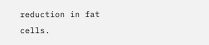reduction in fat cells.